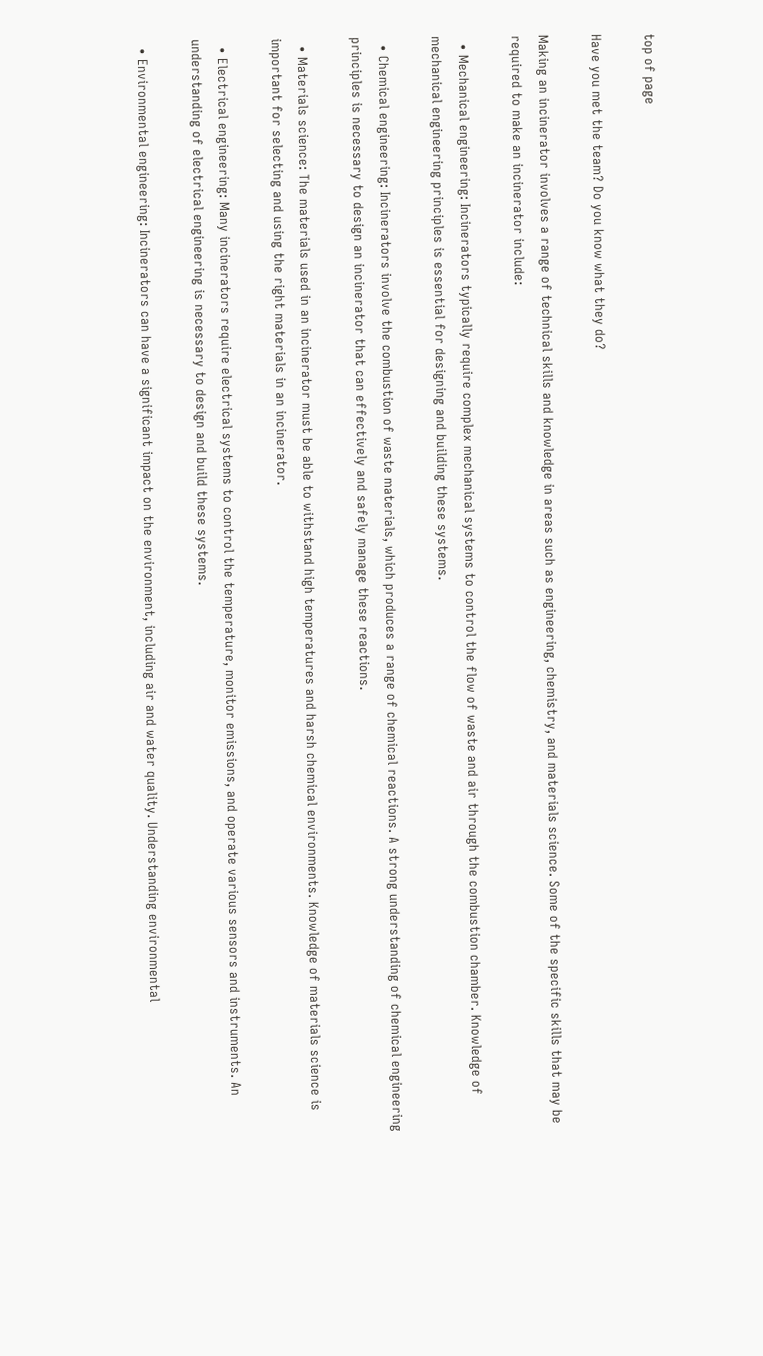top of page

Have you met the team? Do you know what they do?

Making an incinerator involves a range of technical skills and knowledge in areas such as engineering, chemistry, and materials science. Some of the specific skills that may be required to make an incinerator include:

  • Mechanical engineering: Incinerators typically require complex mechanical systems to control the flow of waste and air through the combustion chamber. Knowledge of mechanical engineering principles is essential for designing and building these systems.

  • Chemical engineering: Incinerators involve the combustion of waste materials, which produces a range of chemical reactions. A strong understanding of chemical engineering principles is necessary to design an incinerator that can effectively and safely manage these reactions.

  • Materials science: The materials used in an incinerator must be able to withstand high temperatures and harsh chemical environments. Knowledge of materials science is important for selecting and using the right materials in an incinerator.

  • Electrical engineering: Many incinerators require electrical systems to control the temperature, monitor emissions, and operate various sensors and instruments. An understanding of electrical engineering is necessary to design and build these systems.

  • Environmental engineering: Incinerators can have a significant impact on the environment, including air and water quality. Understanding environmental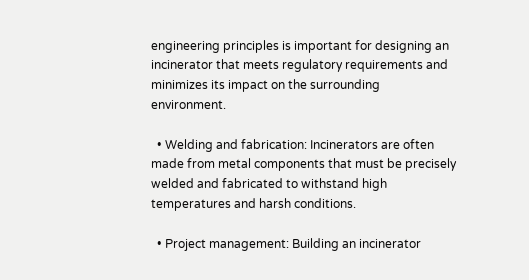engineering principles is important for designing an incinerator that meets regulatory requirements and minimizes its impact on the surrounding environment.

  • Welding and fabrication: Incinerators are often made from metal components that must be precisely welded and fabricated to withstand high temperatures and harsh conditions.

  • Project management: Building an incinerator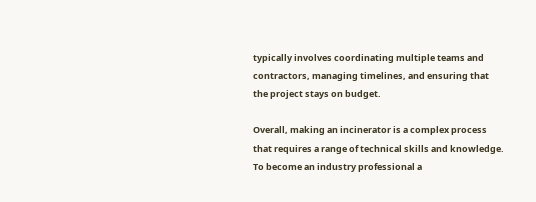typically involves coordinating multiple teams and contractors, managing timelines, and ensuring that the project stays on budget.

Overall, making an incinerator is a complex process that requires a range of technical skills and knowledge. To become an industry professional a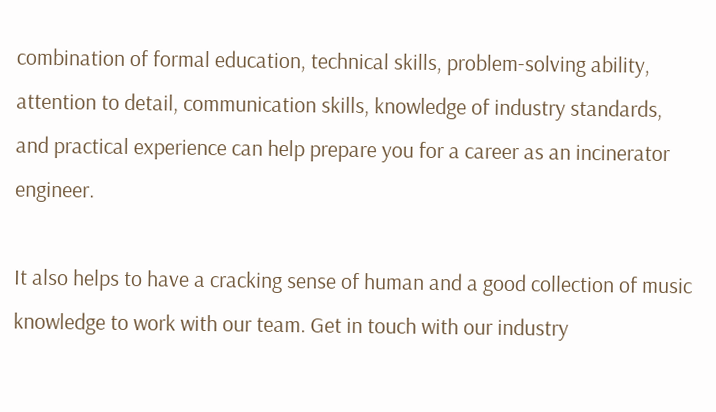combination of formal education, technical skills, problem-solving ability, attention to detail, communication skills, knowledge of industry standards, and practical experience can help prepare you for a career as an incinerator engineer.

It also helps to have a cracking sense of human and a good collection of music knowledge to work with our team. Get in touch with our industry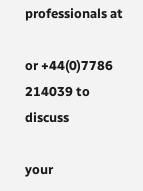professionals at

or +44(0)7786 214039 to discuss

your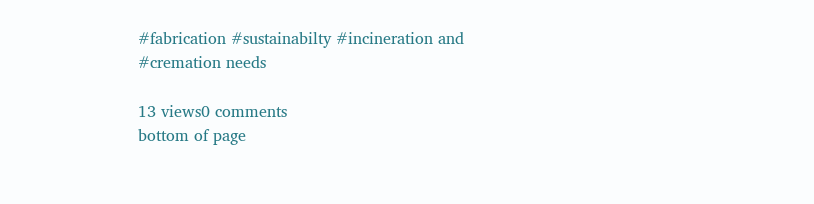#fabrication #sustainabilty #incineration and #cremation needs

13 views0 comments
bottom of page